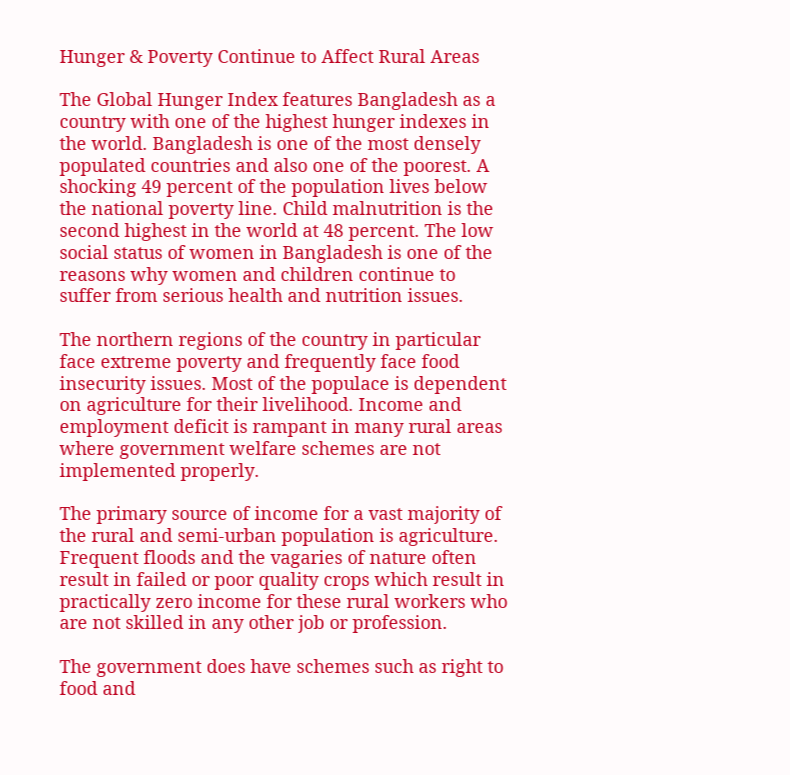Hunger & Poverty Continue to Affect Rural Areas

The Global Hunger Index features Bangladesh as a country with one of the highest hunger indexes in the world. Bangladesh is one of the most densely populated countries and also one of the poorest. A shocking 49 percent of the population lives below the national poverty line. Child malnutrition is the second highest in the world at 48 percent. The low social status of women in Bangladesh is one of the reasons why women and children continue to suffer from serious health and nutrition issues.

The northern regions of the country in particular face extreme poverty and frequently face food insecurity issues. Most of the populace is dependent on agriculture for their livelihood. Income and employment deficit is rampant in many rural areas where government welfare schemes are not implemented properly.

The primary source of income for a vast majority of the rural and semi-urban population is agriculture. Frequent floods and the vagaries of nature often result in failed or poor quality crops which result in practically zero income for these rural workers who are not skilled in any other job or profession.

The government does have schemes such as right to food and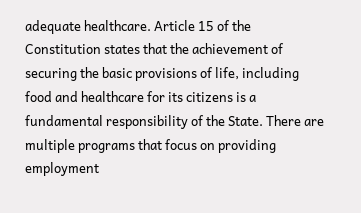adequate healthcare. Article 15 of the Constitution states that the achievement of securing the basic provisions of life, including food and healthcare for its citizens is a fundamental responsibility of the State. There are multiple programs that focus on providing employment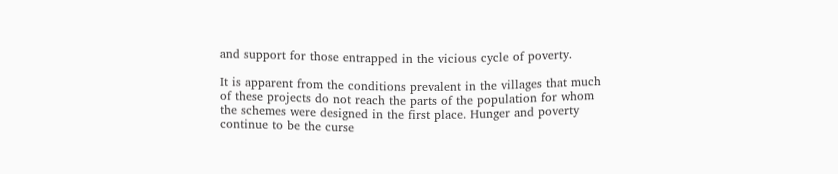and support for those entrapped in the vicious cycle of poverty.

It is apparent from the conditions prevalent in the villages that much of these projects do not reach the parts of the population for whom the schemes were designed in the first place. Hunger and poverty continue to be the curse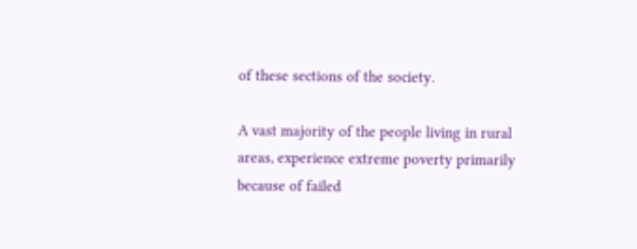of these sections of the society.

A vast majority of the people living in rural areas, experience extreme poverty primarily because of failed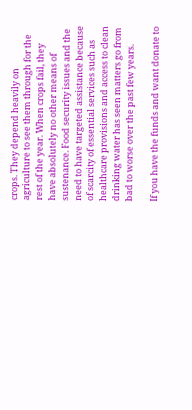crops. They depend heavily on agriculture to see them through for the rest of the year. When crops fail, they have absolutely no other means of sustenance. Food security issues and the need to have targeted assistance because of scarcity of essential services such as healthcare provisions and access to clean drinking water has seen matters go from bad to worse over the past few years.

If you have the funds and want donate to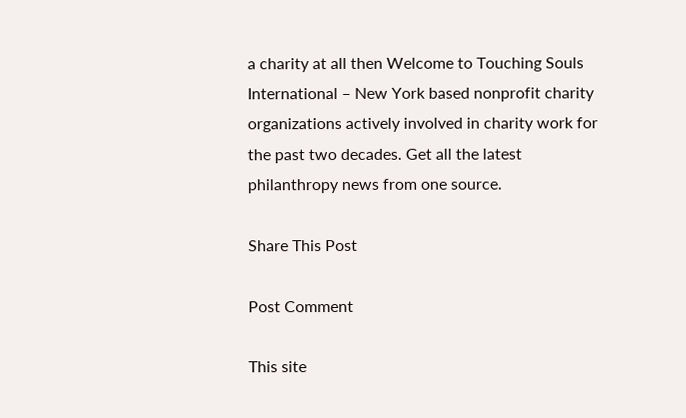a charity at all then Welcome to Touching Souls International – New York based nonprofit charity organizations actively involved in charity work for the past two decades. Get all the latest philanthropy news from one source.

Share This Post

Post Comment

This site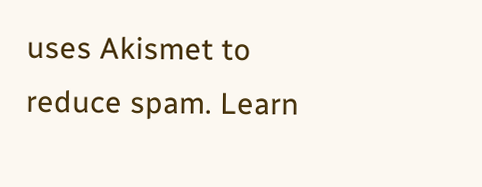uses Akismet to reduce spam. Learn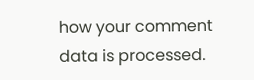how your comment data is processed.